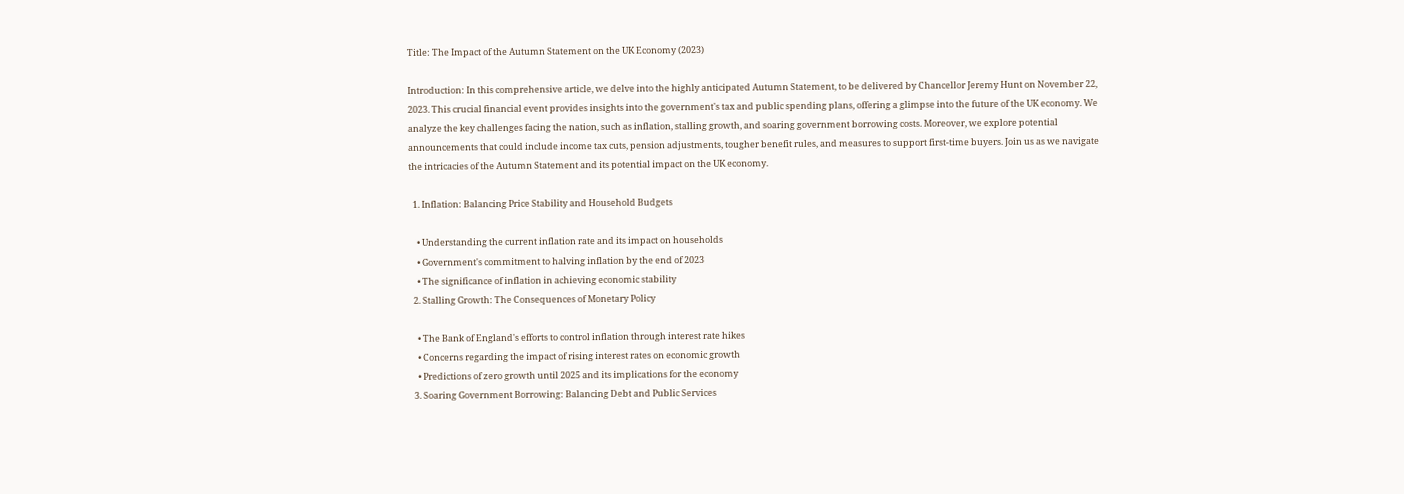Title: The Impact of the Autumn Statement on the UK Economy (2023)

Introduction: In this comprehensive article, we delve into the highly anticipated Autumn Statement, to be delivered by Chancellor Jeremy Hunt on November 22, 2023. This crucial financial event provides insights into the government's tax and public spending plans, offering a glimpse into the future of the UK economy. We analyze the key challenges facing the nation, such as inflation, stalling growth, and soaring government borrowing costs. Moreover, we explore potential announcements that could include income tax cuts, pension adjustments, tougher benefit rules, and measures to support first-time buyers. Join us as we navigate the intricacies of the Autumn Statement and its potential impact on the UK economy.

  1. Inflation: Balancing Price Stability and Household Budgets

    • Understanding the current inflation rate and its impact on households
    • Government's commitment to halving inflation by the end of 2023
    • The significance of inflation in achieving economic stability
  2. Stalling Growth: The Consequences of Monetary Policy

    • The Bank of England's efforts to control inflation through interest rate hikes
    • Concerns regarding the impact of rising interest rates on economic growth
    • Predictions of zero growth until 2025 and its implications for the economy
  3. Soaring Government Borrowing: Balancing Debt and Public Services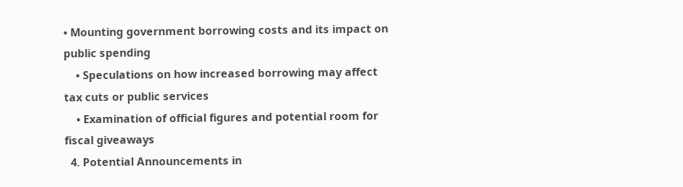• Mounting government borrowing costs and its impact on public spending
    • Speculations on how increased borrowing may affect tax cuts or public services
    • Examination of official figures and potential room for fiscal giveaways
  4. Potential Announcements in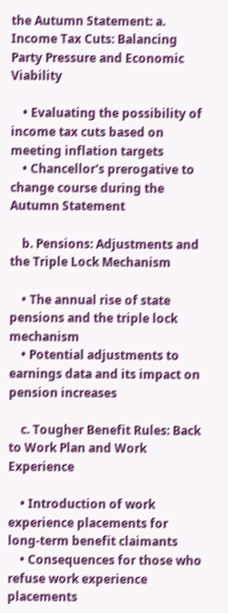the Autumn Statement: a. Income Tax Cuts: Balancing Party Pressure and Economic Viability

    • Evaluating the possibility of income tax cuts based on meeting inflation targets
    • Chancellor's prerogative to change course during the Autumn Statement

    b. Pensions: Adjustments and the Triple Lock Mechanism

    • The annual rise of state pensions and the triple lock mechanism
    • Potential adjustments to earnings data and its impact on pension increases

    c. Tougher Benefit Rules: Back to Work Plan and Work Experience

    • Introduction of work experience placements for long-term benefit claimants
    • Consequences for those who refuse work experience placements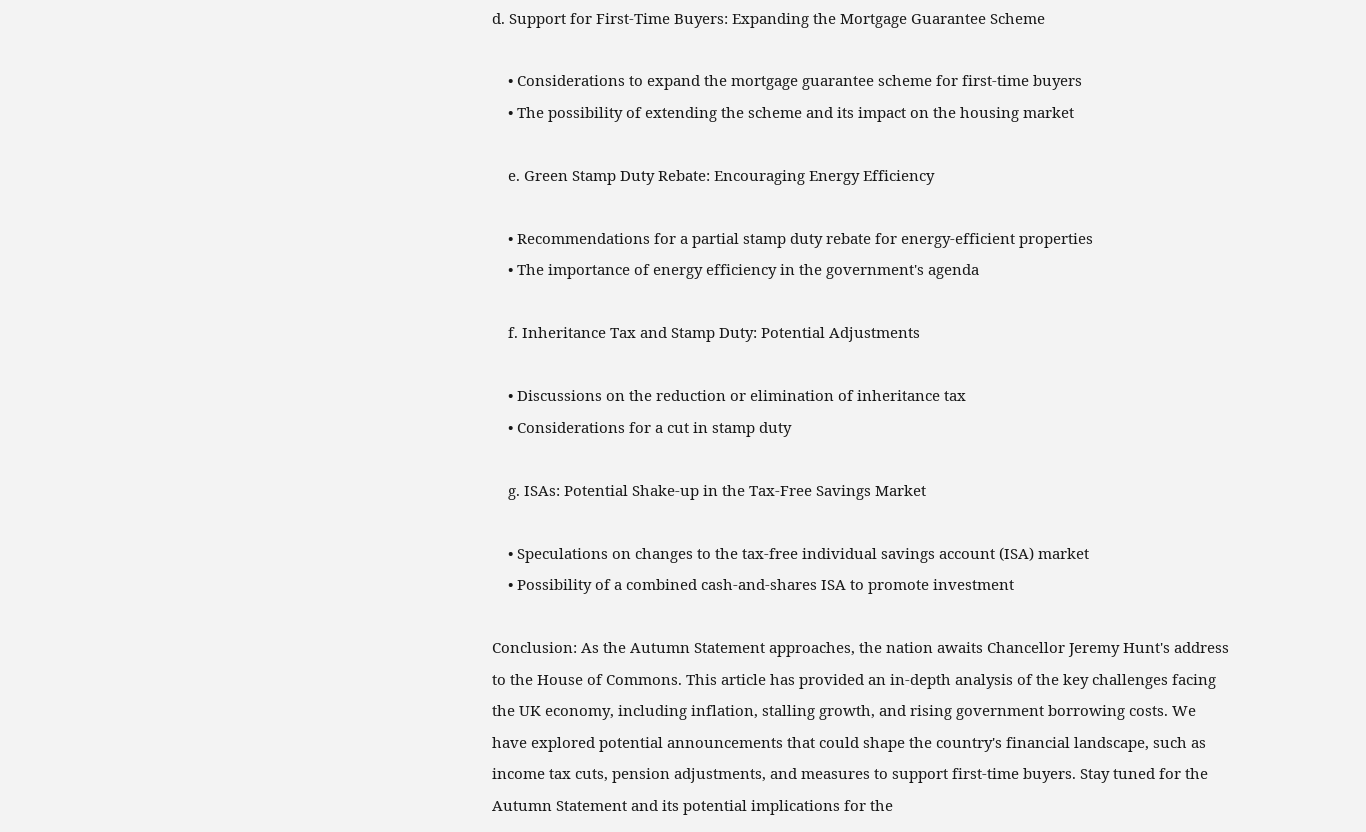d. Support for First-Time Buyers: Expanding the Mortgage Guarantee Scheme

    • Considerations to expand the mortgage guarantee scheme for first-time buyers
    • The possibility of extending the scheme and its impact on the housing market

    e. Green Stamp Duty Rebate: Encouraging Energy Efficiency

    • Recommendations for a partial stamp duty rebate for energy-efficient properties
    • The importance of energy efficiency in the government's agenda

    f. Inheritance Tax and Stamp Duty: Potential Adjustments

    • Discussions on the reduction or elimination of inheritance tax
    • Considerations for a cut in stamp duty

    g. ISAs: Potential Shake-up in the Tax-Free Savings Market

    • Speculations on changes to the tax-free individual savings account (ISA) market
    • Possibility of a combined cash-and-shares ISA to promote investment

Conclusion: As the Autumn Statement approaches, the nation awaits Chancellor Jeremy Hunt's address to the House of Commons. This article has provided an in-depth analysis of the key challenges facing the UK economy, including inflation, stalling growth, and rising government borrowing costs. We have explored potential announcements that could shape the country's financial landscape, such as income tax cuts, pension adjustments, and measures to support first-time buyers. Stay tuned for the Autumn Statement and its potential implications for the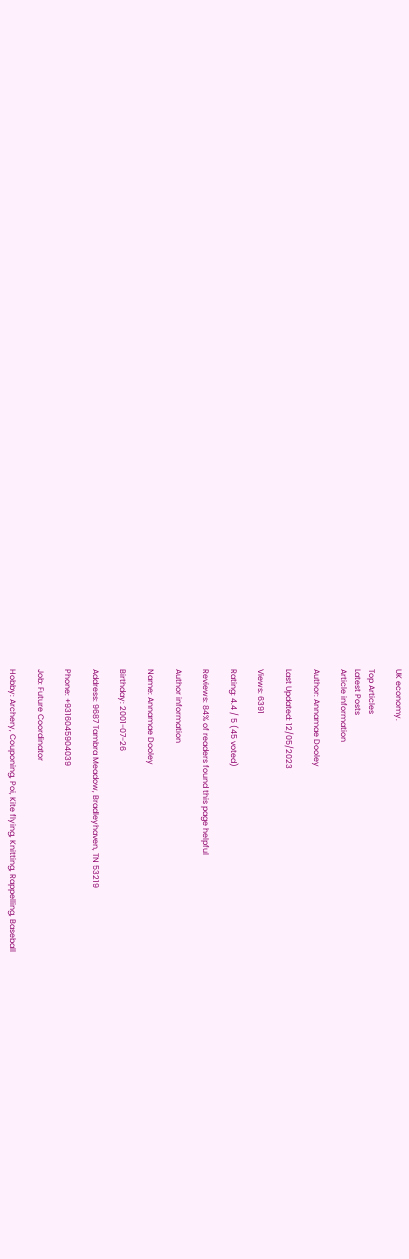UK economy.

Top Articles
Latest Posts
Article information

Author: Annamae Dooley

Last Updated: 12/05/2023

Views: 6391

Rating: 4.4 / 5 (45 voted)

Reviews: 84% of readers found this page helpful

Author information

Name: Annamae Dooley

Birthday: 2001-07-26

Address: 9687 Tambra Meadow, Bradleyhaven, TN 53219

Phone: +9316045904039

Job: Future Coordinator

Hobby: Archery, Couponing, Poi, Kite flying, Knitting, Rappelling, Baseball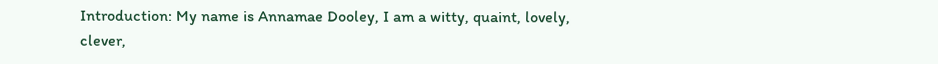Introduction: My name is Annamae Dooley, I am a witty, quaint, lovely, clever,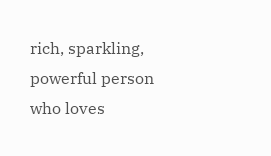rich, sparkling, powerful person who loves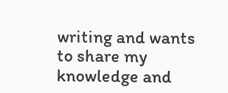writing and wants to share my knowledge and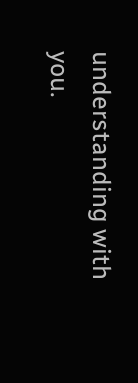understanding with you.